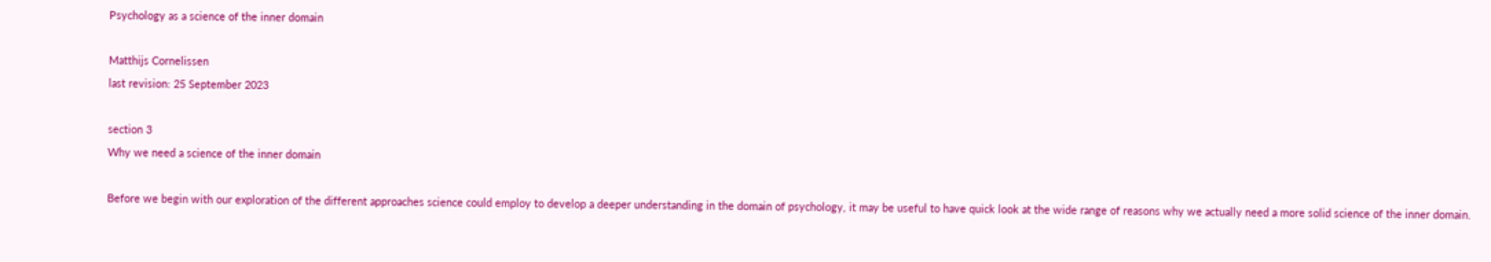Psychology as a science of the inner domain

Matthijs Cornelissen
last revision: 25 September 2023

section 3
Why we need a science of the inner domain

Before we begin with our exploration of the different approaches science could employ to develop a deeper understanding in the domain of psychology, it may be useful to have quick look at the wide range of reasons why we actually need a more solid science of the inner domain.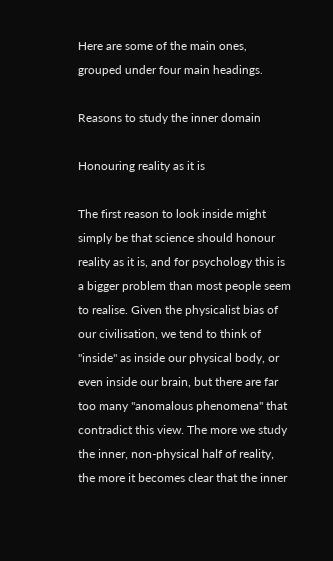Here are some of the main ones, grouped under four main headings.

Reasons to study the inner domain

Honouring reality as it is

The first reason to look inside might simply be that science should honour reality as it is, and for psychology this is a bigger problem than most people seem to realise. Given the physicalist bias of our civilisation, we tend to think of "inside" as inside our physical body, or even inside our brain, but there are far too many "anomalous phenomena" that contradict this view. The more we study the inner, non-physical half of reality, the more it becomes clear that the inner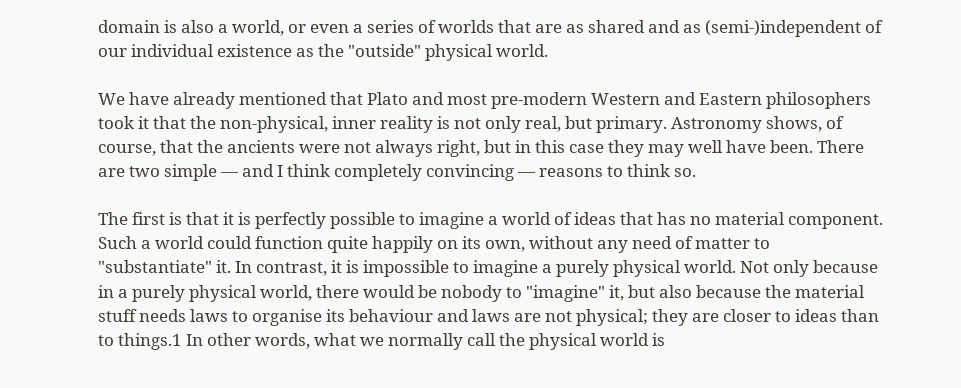domain is also a world, or even a series of worlds that are as shared and as (semi-)independent of our individual existence as the "outside" physical world.

We have already mentioned that Plato and most pre-modern Western and Eastern philosophers took it that the non-physical, inner reality is not only real, but primary. Astronomy shows, of course, that the ancients were not always right, but in this case they may well have been. There are two simple — and I think completely convincing — reasons to think so.

The first is that it is perfectly possible to imagine a world of ideas that has no material component. Such a world could function quite happily on its own, without any need of matter to "substantiate" it. In contrast, it is impossible to imagine a purely physical world. Not only because in a purely physical world, there would be nobody to "imagine" it, but also because the material stuff needs laws to organise its behaviour and laws are not physical; they are closer to ideas than to things.1 In other words, what we normally call the physical world is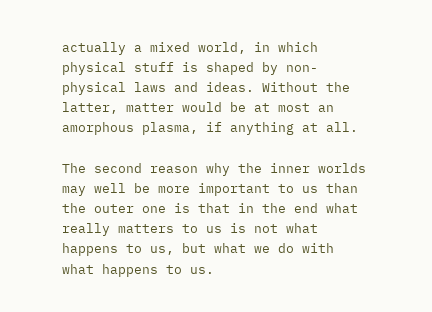actually a mixed world, in which physical stuff is shaped by non-physical laws and ideas. Without the latter, matter would be at most an amorphous plasma, if anything at all.

The second reason why the inner worlds may well be more important to us than the outer one is that in the end what really matters to us is not what happens to us, but what we do with what happens to us.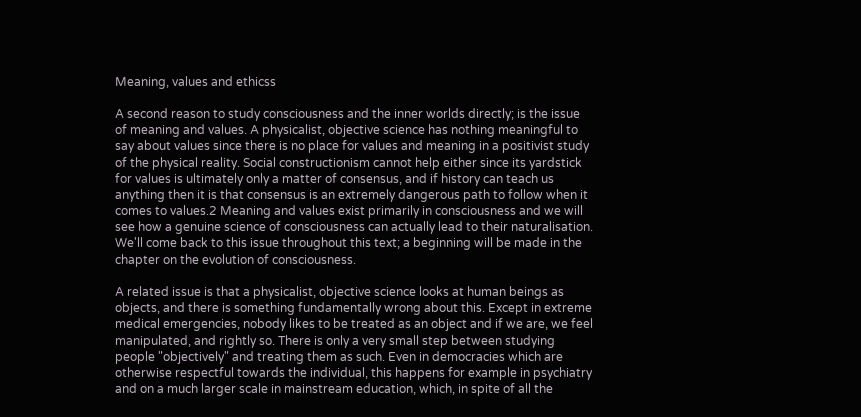Meaning, values and ethicss

A second reason to study consciousness and the inner worlds directly; is the issue of meaning and values. A physicalist, objective science has nothing meaningful to say about values since there is no place for values and meaning in a positivist study of the physical reality. Social constructionism cannot help either since its yardstick for values is ultimately only a matter of consensus, and if history can teach us anything then it is that consensus is an extremely dangerous path to follow when it comes to values.2 Meaning and values exist primarily in consciousness and we will see how a genuine science of consciousness can actually lead to their naturalisation. We'll come back to this issue throughout this text; a beginning will be made in the chapter on the evolution of consciousness.

A related issue is that a physicalist, objective science looks at human beings as objects, and there is something fundamentally wrong about this. Except in extreme medical emergencies, nobody likes to be treated as an object and if we are, we feel manipulated, and rightly so. There is only a very small step between studying people "objectively" and treating them as such. Even in democracies which are otherwise respectful towards the individual, this happens for example in psychiatry and on a much larger scale in mainstream education, which, in spite of all the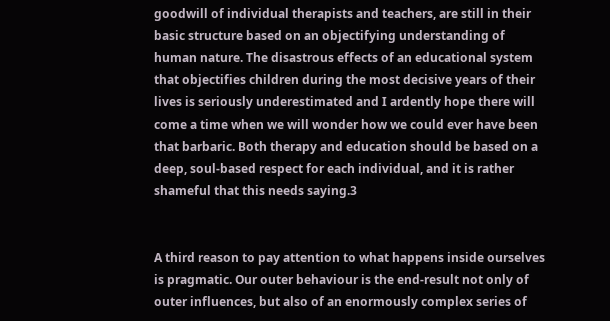goodwill of individual therapists and teachers, are still in their basic structure based on an objectifying understanding of human nature. The disastrous effects of an educational system that objectifies children during the most decisive years of their lives is seriously underestimated and I ardently hope there will come a time when we will wonder how we could ever have been that barbaric. Both therapy and education should be based on a deep, soul-based respect for each individual, and it is rather shameful that this needs saying.3


A third reason to pay attention to what happens inside ourselves is pragmatic. Our outer behaviour is the end-result not only of outer influences, but also of an enormously complex series of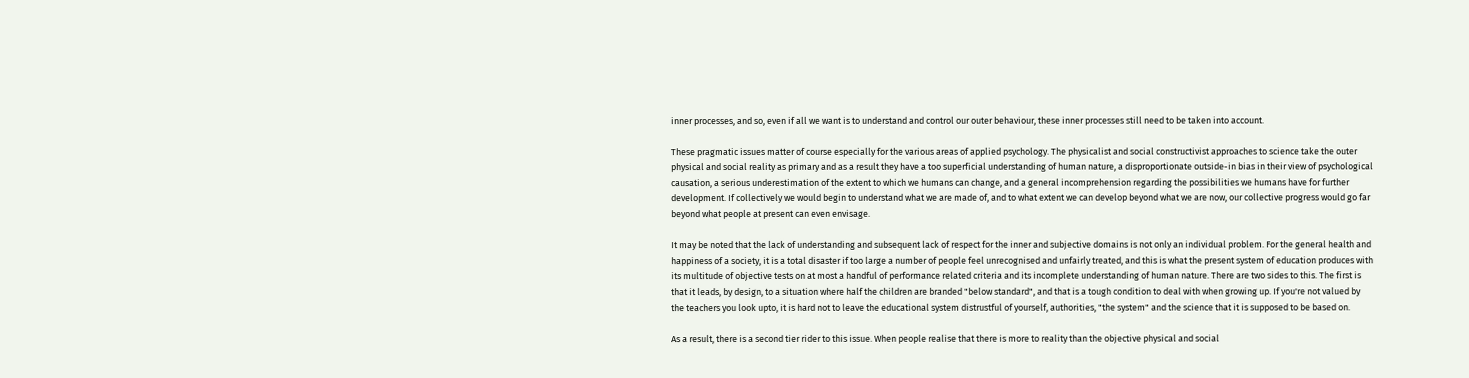inner processes, and so, even if all we want is to understand and control our outer behaviour, these inner processes still need to be taken into account.

These pragmatic issues matter of course especially for the various areas of applied psychology. The physicalist and social constructivist approaches to science take the outer physical and social reality as primary and as a result they have a too superficial understanding of human nature, a disproportionate outside-in bias in their view of psychological causation, a serious underestimation of the extent to which we humans can change, and a general incomprehension regarding the possibilities we humans have for further development. If collectively we would begin to understand what we are made of, and to what extent we can develop beyond what we are now, our collective progress would go far beyond what people at present can even envisage.

It may be noted that the lack of understanding and subsequent lack of respect for the inner and subjective domains is not only an individual problem. For the general health and happiness of a society, it is a total disaster if too large a number of people feel unrecognised and unfairly treated, and this is what the present system of education produces with its multitude of objective tests on at most a handful of performance related criteria and its incomplete understanding of human nature. There are two sides to this. The first is that it leads, by design, to a situation where half the children are branded "below standard", and that is a tough condition to deal with when growing up. If you're not valued by the teachers you look upto, it is hard not to leave the educational system distrustful of yourself, authorities, "the system" and the science that it is supposed to be based on.

As a result, there is a second tier rider to this issue. When people realise that there is more to reality than the objective physical and social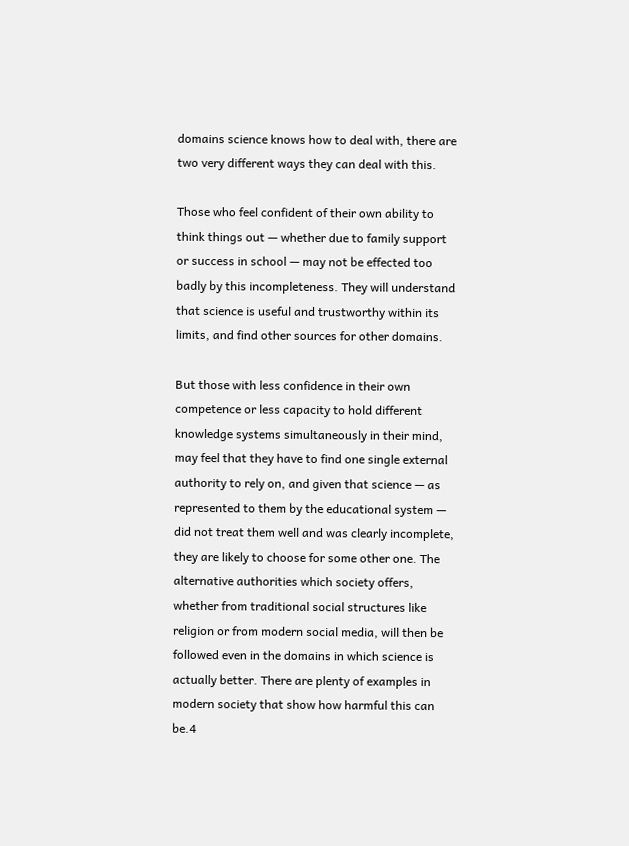domains science knows how to deal with, there are two very different ways they can deal with this.

Those who feel confident of their own ability to think things out — whether due to family support or success in school — may not be effected too badly by this incompleteness. They will understand that science is useful and trustworthy within its limits, and find other sources for other domains.

But those with less confidence in their own competence or less capacity to hold different knowledge systems simultaneously in their mind, may feel that they have to find one single external authority to rely on, and given that science — as represented to them by the educational system — did not treat them well and was clearly incomplete, they are likely to choose for some other one. The alternative authorities which society offers, whether from traditional social structures like religion or from modern social media, will then be followed even in the domains in which science is actually better. There are plenty of examples in modern society that show how harmful this can be.4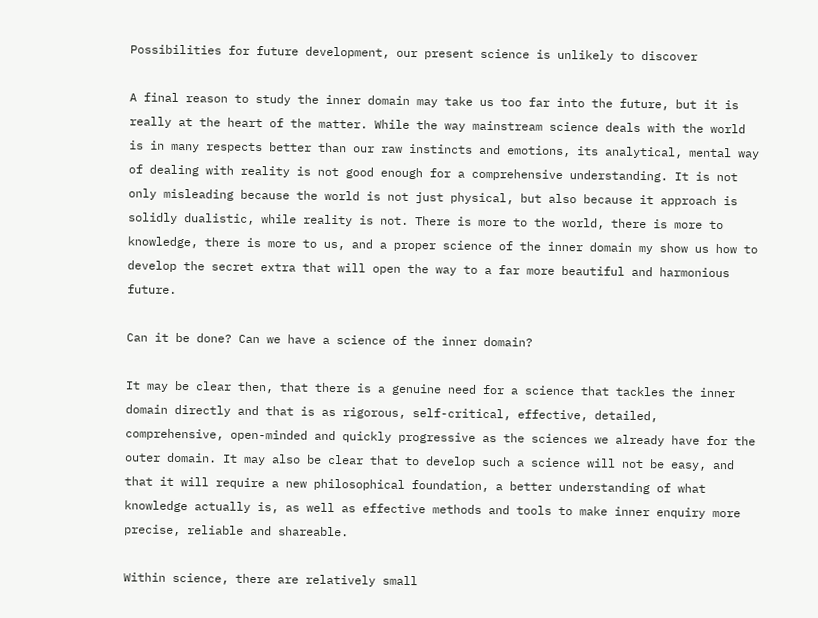Possibilities for future development, our present science is unlikely to discover

A final reason to study the inner domain may take us too far into the future, but it is really at the heart of the matter. While the way mainstream science deals with the world is in many respects better than our raw instincts and emotions, its analytical, mental way of dealing with reality is not good enough for a comprehensive understanding. It is not only misleading because the world is not just physical, but also because it approach is solidly dualistic, while reality is not. There is more to the world, there is more to knowledge, there is more to us, and a proper science of the inner domain my show us how to develop the secret extra that will open the way to a far more beautiful and harmonious future.

Can it be done? Can we have a science of the inner domain?

It may be clear then, that there is a genuine need for a science that tackles the inner domain directly and that is as rigorous, self-critical, effective, detailed, comprehensive, open-minded and quickly progressive as the sciences we already have for the outer domain. It may also be clear that to develop such a science will not be easy, and that it will require a new philosophical foundation, a better understanding of what knowledge actually is, as well as effective methods and tools to make inner enquiry more precise, reliable and shareable.

Within science, there are relatively small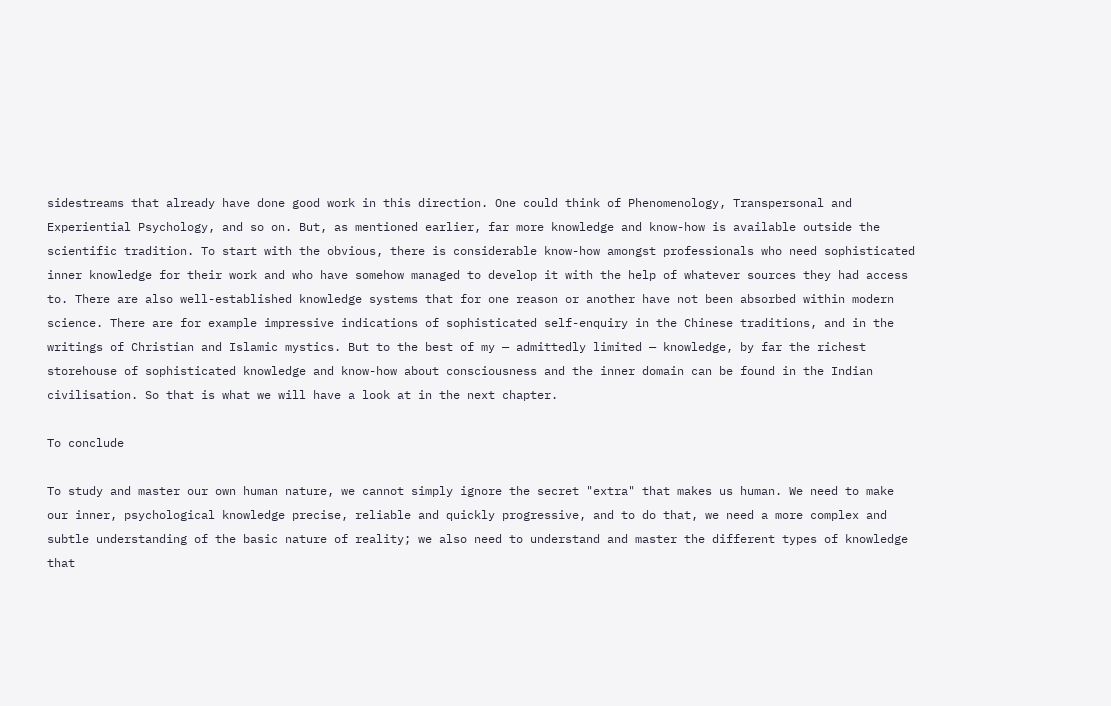sidestreams that already have done good work in this direction. One could think of Phenomenology, Transpersonal and Experiential Psychology, and so on. But, as mentioned earlier, far more knowledge and know-how is available outside the scientific tradition. To start with the obvious, there is considerable know-how amongst professionals who need sophisticated inner knowledge for their work and who have somehow managed to develop it with the help of whatever sources they had access to. There are also well-established knowledge systems that for one reason or another have not been absorbed within modern science. There are for example impressive indications of sophisticated self-enquiry in the Chinese traditions, and in the writings of Christian and Islamic mystics. But to the best of my — admittedly limited — knowledge, by far the richest storehouse of sophisticated knowledge and know-how about consciousness and the inner domain can be found in the Indian civilisation. So that is what we will have a look at in the next chapter.

To conclude

To study and master our own human nature, we cannot simply ignore the secret "extra" that makes us human. We need to make our inner, psychological knowledge precise, reliable and quickly progressive, and to do that, we need a more complex and subtle understanding of the basic nature of reality; we also need to understand and master the different types of knowledge that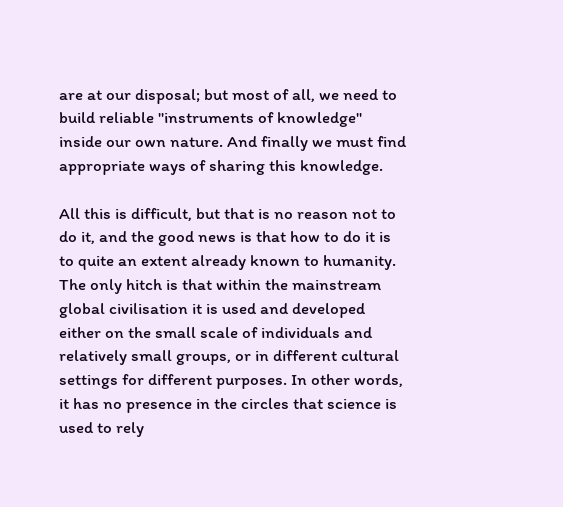are at our disposal; but most of all, we need to build reliable "instruments of knowledge" inside our own nature. And finally we must find appropriate ways of sharing this knowledge.

All this is difficult, but that is no reason not to do it, and the good news is that how to do it is to quite an extent already known to humanity. The only hitch is that within the mainstream global civilisation it is used and developed either on the small scale of individuals and relatively small groups, or in different cultural settings for different purposes. In other words, it has no presence in the circles that science is used to rely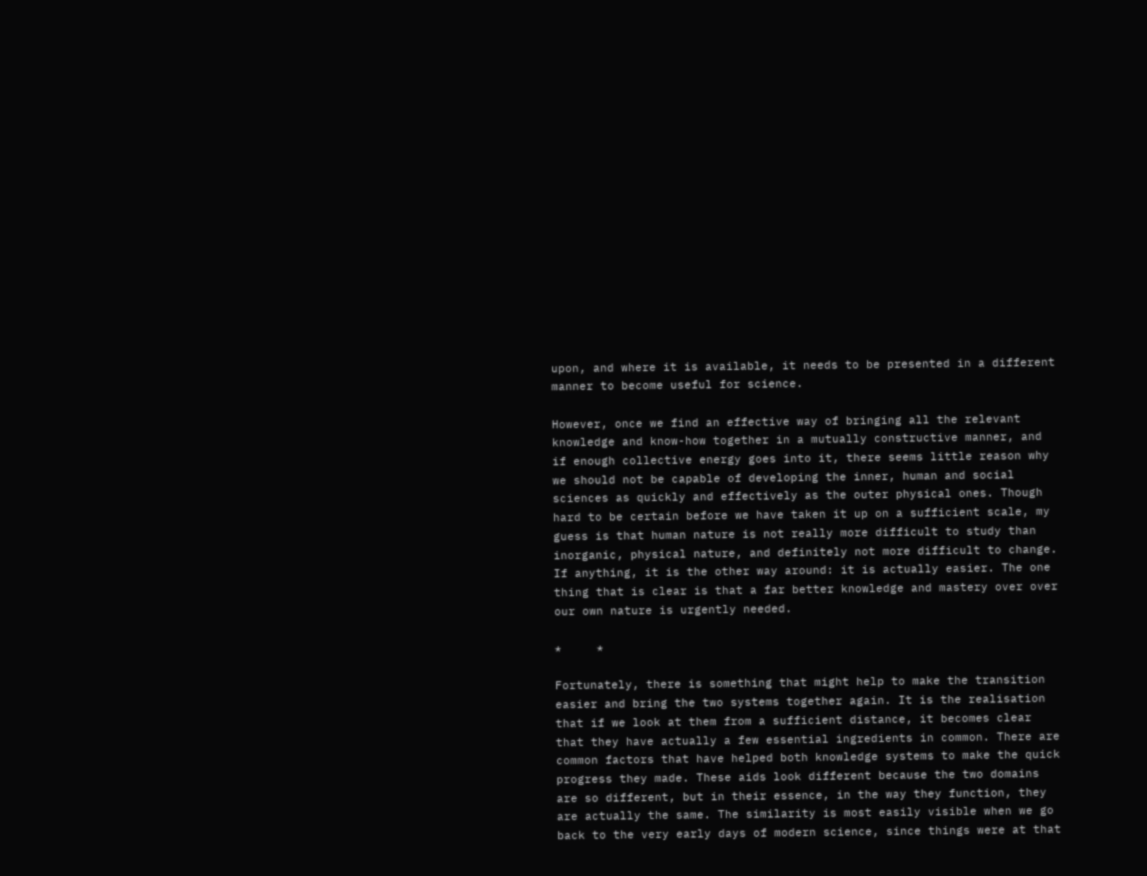upon, and where it is available, it needs to be presented in a different manner to become useful for science.

However, once we find an effective way of bringing all the relevant knowledge and know-how together in a mutually constructive manner, and if enough collective energy goes into it, there seems little reason why we should not be capable of developing the inner, human and social sciences as quickly and effectively as the outer physical ones. Though hard to be certain before we have taken it up on a sufficient scale, my guess is that human nature is not really more difficult to study than inorganic, physical nature, and definitely not more difficult to change. If anything, it is the other way around: it is actually easier. The one thing that is clear is that a far better knowledge and mastery over over our own nature is urgently needed.

*     *

Fortunately, there is something that might help to make the transition easier and bring the two systems together again. It is the realisation that if we look at them from a sufficient distance, it becomes clear that they have actually a few essential ingredients in common. There are common factors that have helped both knowledge systems to make the quick progress they made. These aids look different because the two domains are so different, but in their essence, in the way they function, they are actually the same. The similarity is most easily visible when we go back to the very early days of modern science, since things were at that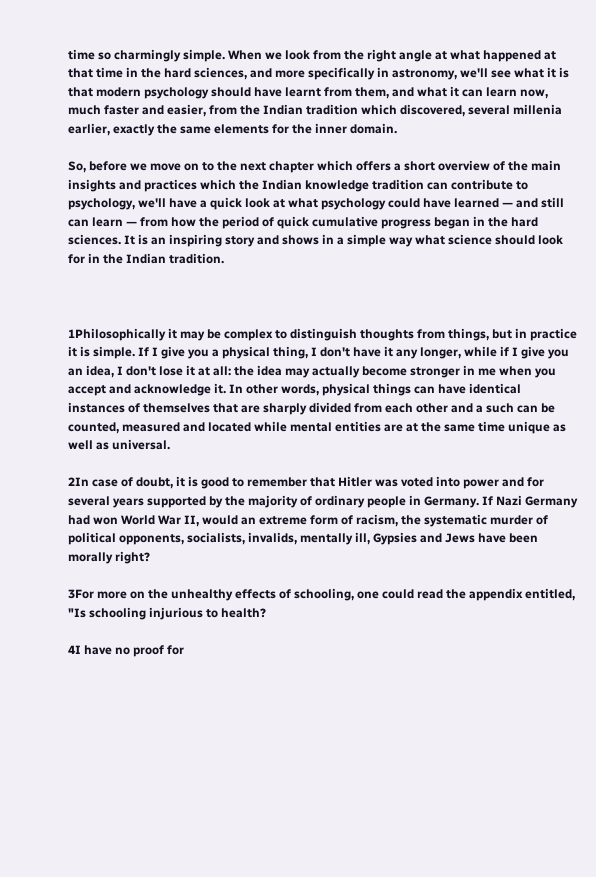time so charmingly simple. When we look from the right angle at what happened at that time in the hard sciences, and more specifically in astronomy, we'll see what it is that modern psychology should have learnt from them, and what it can learn now, much faster and easier, from the Indian tradition which discovered, several millenia earlier, exactly the same elements for the inner domain.

So, before we move on to the next chapter which offers a short overview of the main insights and practices which the Indian knowledge tradition can contribute to psychology, we'll have a quick look at what psychology could have learned — and still can learn — from how the period of quick cumulative progress began in the hard sciences. It is an inspiring story and shows in a simple way what science should look for in the Indian tradition.



1Philosophically it may be complex to distinguish thoughts from things, but in practice it is simple. If I give you a physical thing, I don't have it any longer, while if I give you an idea, I don't lose it at all: the idea may actually become stronger in me when you accept and acknowledge it. In other words, physical things can have identical instances of themselves that are sharply divided from each other and a such can be counted, measured and located while mental entities are at the same time unique as well as universal.

2In case of doubt, it is good to remember that Hitler was voted into power and for several years supported by the majority of ordinary people in Germany. If Nazi Germany had won World War II, would an extreme form of racism, the systematic murder of political opponents, socialists, invalids, mentally ill, Gypsies and Jews have been morally right?

3For more on the unhealthy effects of schooling, one could read the appendix entitled, "Is schooling injurious to health?

4I have no proof for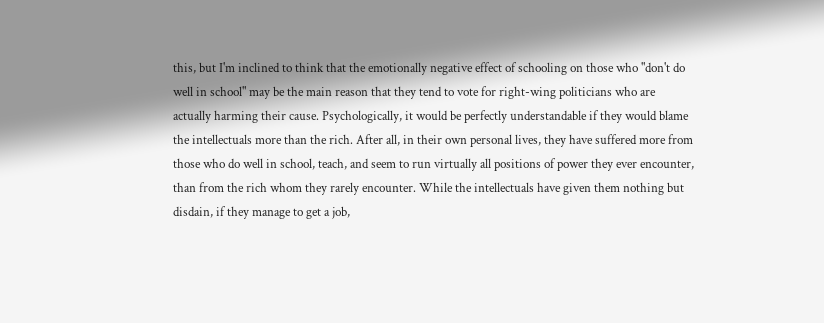this, but I'm inclined to think that the emotionally negative effect of schooling on those who "don't do well in school" may be the main reason that they tend to vote for right-wing politicians who are actually harming their cause. Psychologically, it would be perfectly understandable if they would blame the intellectuals more than the rich. After all, in their own personal lives, they have suffered more from those who do well in school, teach, and seem to run virtually all positions of power they ever encounter, than from the rich whom they rarely encounter. While the intellectuals have given them nothing but disdain, if they manage to get a job,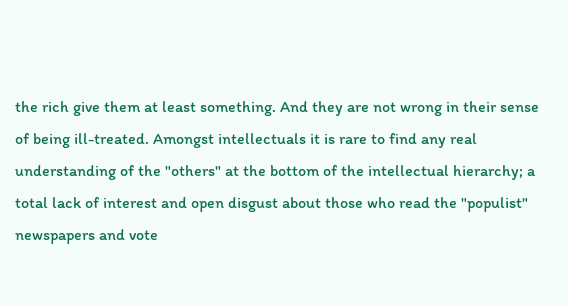the rich give them at least something. And they are not wrong in their sense of being ill-treated. Amongst intellectuals it is rare to find any real understanding of the "others" at the bottom of the intellectual hierarchy; a total lack of interest and open disgust about those who read the "populist" newspapers and vote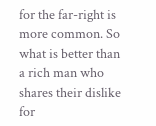for the far-right is more common. So what is better than a rich man who shares their dislike for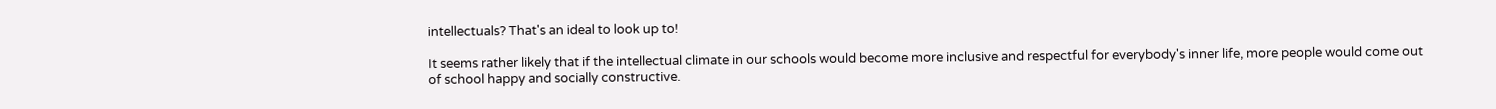intellectuals? That's an ideal to look up to!

It seems rather likely that if the intellectual climate in our schools would become more inclusive and respectful for everybody's inner life, more people would come out of school happy and socially constructive.